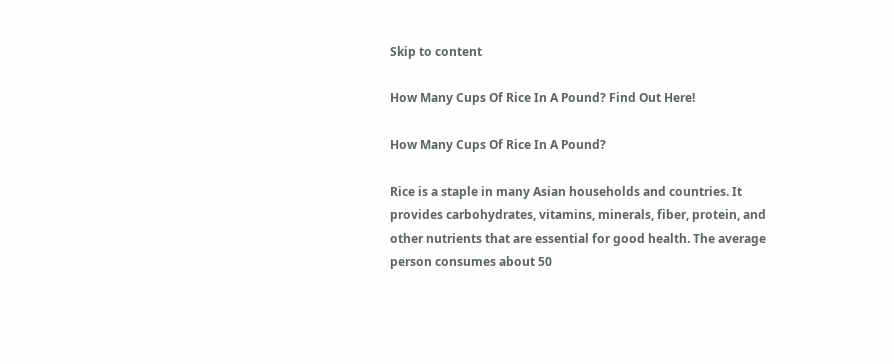Skip to content

How Many Cups Of Rice In A Pound? Find Out Here!

How Many Cups Of Rice In A Pound?

Rice is a staple in many Asian households and countries. It provides carbohydrates, vitamins, minerals, fiber, protein, and other nutrients that are essential for good health. The average person consumes about 50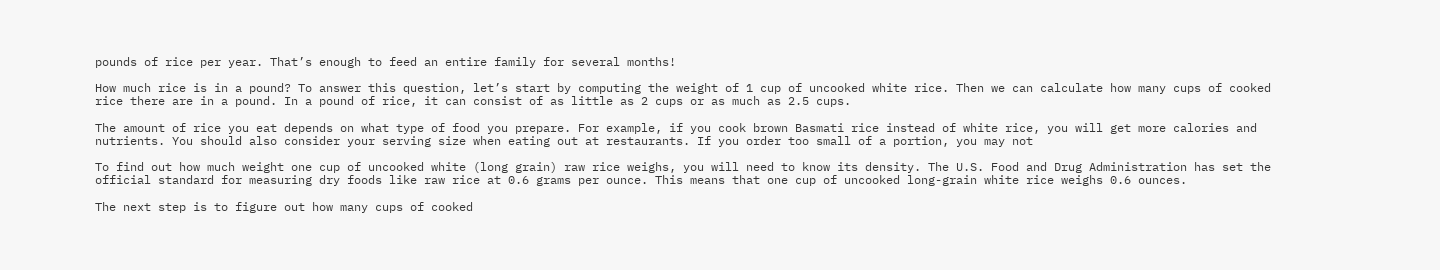pounds of rice per year. That’s enough to feed an entire family for several months!

How much rice is in a pound? To answer this question, let’s start by computing the weight of 1 cup of uncooked white rice. Then we can calculate how many cups of cooked rice there are in a pound. In a pound of rice, it can consist of as little as 2 cups or as much as 2.5 cups.

The amount of rice you eat depends on what type of food you prepare. For example, if you cook brown Basmati rice instead of white rice, you will get more calories and nutrients. You should also consider your serving size when eating out at restaurants. If you order too small of a portion, you may not

To find out how much weight one cup of uncooked white (long grain) raw rice weighs, you will need to know its density. The U.S. Food and Drug Administration has set the official standard for measuring dry foods like raw rice at 0.6 grams per ounce. This means that one cup of uncooked long-grain white rice weighs 0.6 ounces.

The next step is to figure out how many cups of cooked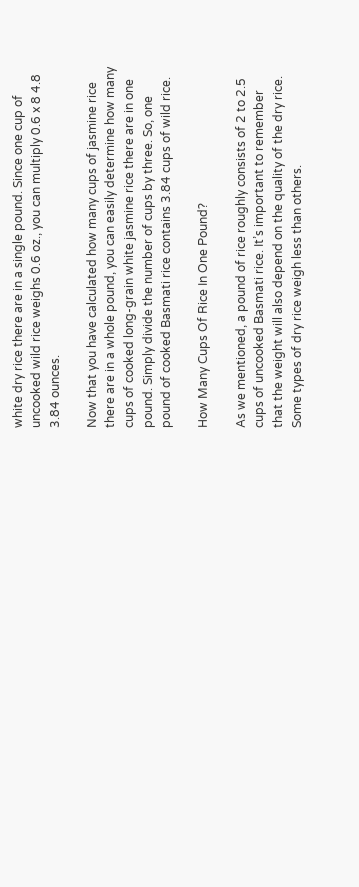white dry rice there are in a single pound. Since one cup of uncooked wild rice weighs 0.6 oz., you can multiply 0.6 x 8 4.8 3.84 ounces.

Now that you have calculated how many cups of jasmine rice there are in a whole pound, you can easily determine how many cups of cooked long-grain white jasmine rice there are in one pound. Simply divide the number of cups by three. So, one pound of cooked Basmati rice contains 3.84 cups of wild rice.

How Many Cups Of Rice In One Pound?

As we mentioned, a pound of rice roughly consists of 2 to 2.5 cups of uncooked Basmati rice. It’s important to remember that the weight will also depend on the quality of the dry rice. Some types of dry rice weigh less than others.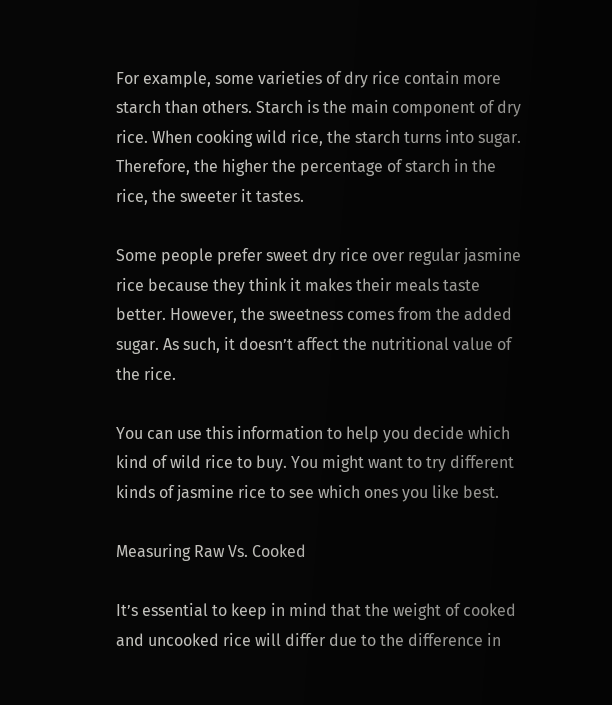For example, some varieties of dry rice contain more starch than others. Starch is the main component of dry rice. When cooking wild rice, the starch turns into sugar. Therefore, the higher the percentage of starch in the rice, the sweeter it tastes.

Some people prefer sweet dry rice over regular jasmine rice because they think it makes their meals taste better. However, the sweetness comes from the added sugar. As such, it doesn’t affect the nutritional value of the rice.

You can use this information to help you decide which kind of wild rice to buy. You might want to try different kinds of jasmine rice to see which ones you like best.

Measuring Raw Vs. Cooked

It’s essential to keep in mind that the weight of cooked and uncooked rice will differ due to the difference in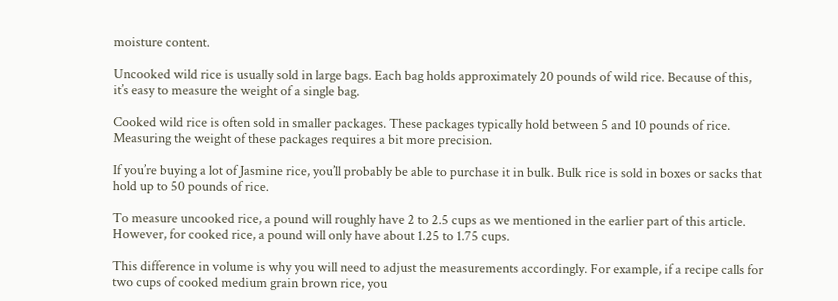moisture content.

Uncooked wild rice is usually sold in large bags. Each bag holds approximately 20 pounds of wild rice. Because of this, it’s easy to measure the weight of a single bag.

Cooked wild rice is often sold in smaller packages. These packages typically hold between 5 and 10 pounds of rice. Measuring the weight of these packages requires a bit more precision.

If you’re buying a lot of Jasmine rice, you’ll probably be able to purchase it in bulk. Bulk rice is sold in boxes or sacks that hold up to 50 pounds of rice.

To measure uncooked rice, a pound will roughly have 2 to 2.5 cups as we mentioned in the earlier part of this article. However, for cooked rice, a pound will only have about 1.25 to 1.75 cups.

This difference in volume is why you will need to adjust the measurements accordingly. For example, if a recipe calls for two cups of cooked medium grain brown rice, you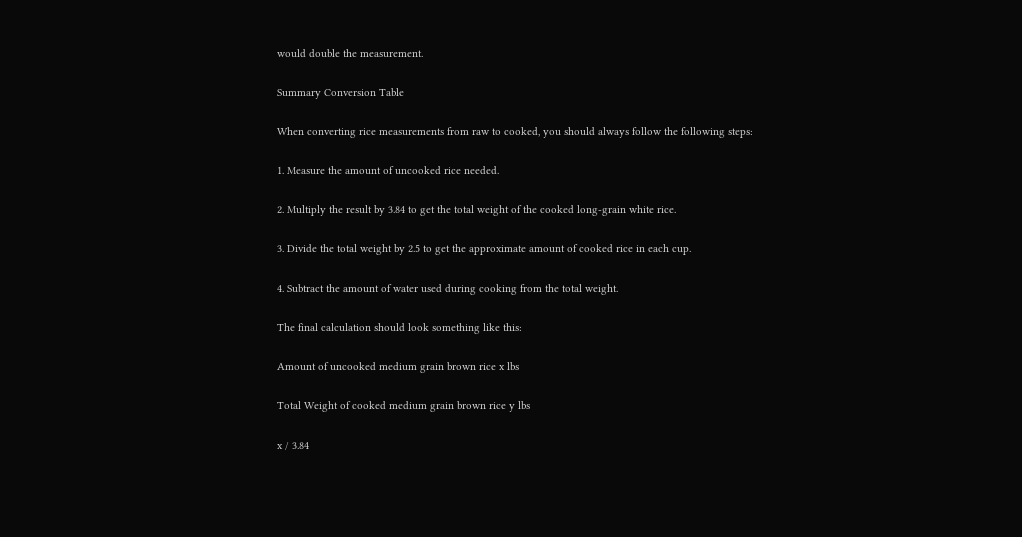would double the measurement.

Summary Conversion Table

When converting rice measurements from raw to cooked, you should always follow the following steps:

1. Measure the amount of uncooked rice needed.

2. Multiply the result by 3.84 to get the total weight of the cooked long-grain white rice.

3. Divide the total weight by 2.5 to get the approximate amount of cooked rice in each cup.

4. Subtract the amount of water used during cooking from the total weight.

The final calculation should look something like this:

Amount of uncooked medium grain brown rice x lbs

Total Weight of cooked medium grain brown rice y lbs

x / 3.84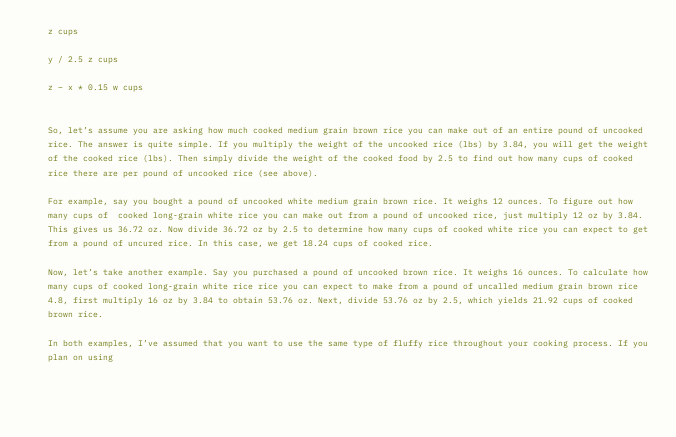z cups

y / 2.5 z cups

z – x * 0.15 w cups


So, let’s assume you are asking how much cooked medium grain brown rice you can make out of an entire pound of uncooked rice. The answer is quite simple. If you multiply the weight of the uncooked rice (lbs) by 3.84, you will get the weight of the cooked rice (lbs). Then simply divide the weight of the cooked food by 2.5 to find out how many cups of cooked rice there are per pound of uncooked rice (see above).

For example, say you bought a pound of uncooked white medium grain brown rice. It weighs 12 ounces. To figure out how many cups of  cooked long-grain white rice you can make out from a pound of uncooked rice, just multiply 12 oz by 3.84. This gives us 36.72 oz. Now divide 36.72 oz by 2.5 to determine how many cups of cooked white rice you can expect to get from a pound of uncured rice. In this case, we get 18.24 cups of cooked rice.

Now, let’s take another example. Say you purchased a pound of uncooked brown rice. It weighs 16 ounces. To calculate how many cups of cooked long-grain white rice rice you can expect to make from a pound of uncalled medium grain brown rice 4.8, first multiply 16 oz by 3.84 to obtain 53.76 oz. Next, divide 53.76 oz by 2.5, which yields 21.92 cups of cooked brown rice.

In both examples, I’ve assumed that you want to use the same type of fluffy rice throughout your cooking process. If you plan on using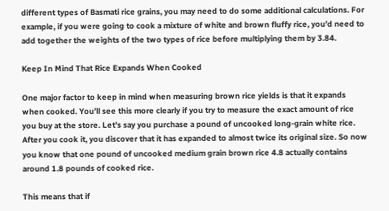different types of Basmati rice grains, you may need to do some additional calculations. For example, if you were going to cook a mixture of white and brown fluffy rice, you’d need to add together the weights of the two types of rice before multiplying them by 3.84.

Keep In Mind That Rice Expands When Cooked

One major factor to keep in mind when measuring brown rice yields is that it expands when cooked. You’ll see this more clearly if you try to measure the exact amount of rice you buy at the store. Let’s say you purchase a pound of uncooked long-grain white rice. After you cook it, you discover that it has expanded to almost twice its original size. So now you know that one pound of uncooked medium grain brown rice 4.8 actually contains around 1.8 pounds of cooked rice.

This means that if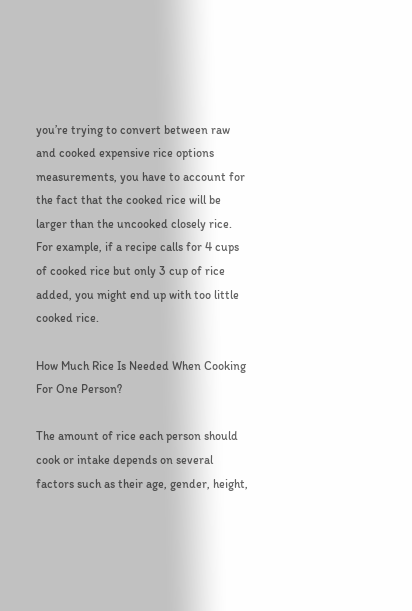you’re trying to convert between raw and cooked expensive rice options measurements, you have to account for the fact that the cooked rice will be larger than the uncooked closely rice. For example, if a recipe calls for 4 cups of cooked rice but only 3 cup of rice added, you might end up with too little cooked rice.

How Much Rice Is Needed When Cooking For One Person?

The amount of rice each person should cook or intake depends on several factors such as their age, gender, height,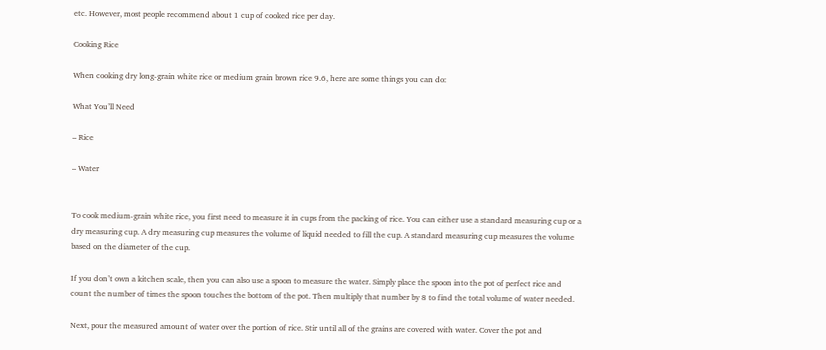etc. However, most people recommend about 1 cup of cooked rice per day.

Cooking Rice

When cooking dry long-grain white rice or medium grain brown rice 9.6, here are some things you can do:

What You’ll Need

– Rice

– Water


To cook medium-grain white rice, you first need to measure it in cups from the packing of rice. You can either use a standard measuring cup or a dry measuring cup. A dry measuring cup measures the volume of liquid needed to fill the cup. A standard measuring cup measures the volume based on the diameter of the cup.

If you don’t own a kitchen scale, then you can also use a spoon to measure the water. Simply place the spoon into the pot of perfect rice and count the number of times the spoon touches the bottom of the pot. Then multiply that number by 8 to find the total volume of water needed.

Next, pour the measured amount of water over the portion of rice. Stir until all of the grains are covered with water. Cover the pot and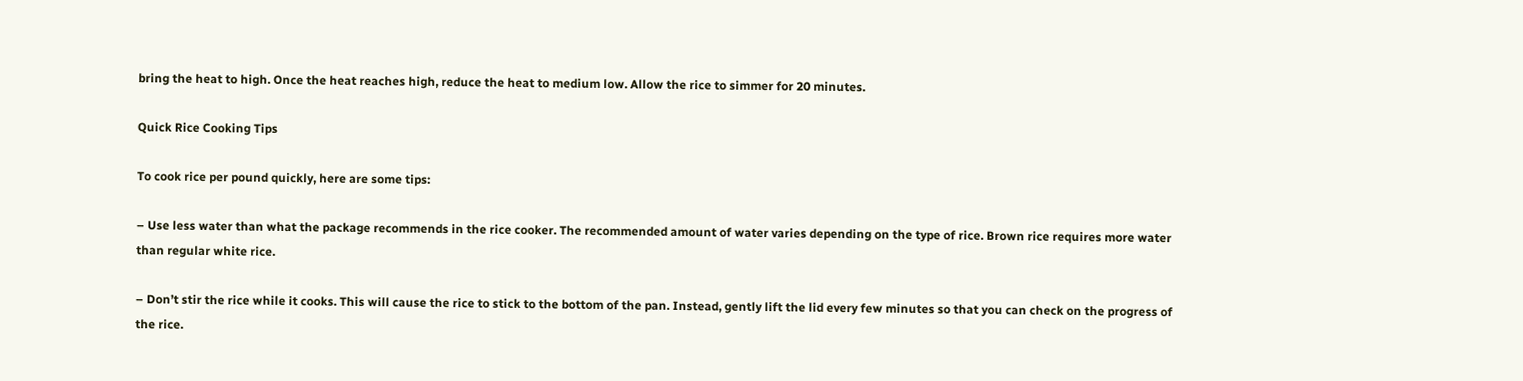bring the heat to high. Once the heat reaches high, reduce the heat to medium low. Allow the rice to simmer for 20 minutes.

Quick Rice Cooking Tips

To cook rice per pound quickly, here are some tips:

– Use less water than what the package recommends in the rice cooker. The recommended amount of water varies depending on the type of rice. Brown rice requires more water than regular white rice.

– Don’t stir the rice while it cooks. This will cause the rice to stick to the bottom of the pan. Instead, gently lift the lid every few minutes so that you can check on the progress of the rice.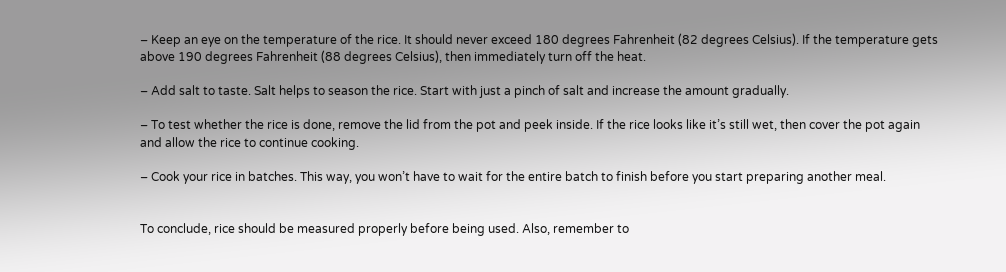– Keep an eye on the temperature of the rice. It should never exceed 180 degrees Fahrenheit (82 degrees Celsius). If the temperature gets above 190 degrees Fahrenheit (88 degrees Celsius), then immediately turn off the heat.

– Add salt to taste. Salt helps to season the rice. Start with just a pinch of salt and increase the amount gradually.

– To test whether the rice is done, remove the lid from the pot and peek inside. If the rice looks like it’s still wet, then cover the pot again and allow the rice to continue cooking.

– Cook your rice in batches. This way, you won’t have to wait for the entire batch to finish before you start preparing another meal.


To conclude, rice should be measured properly before being used. Also, remember to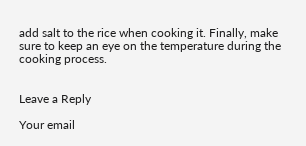add salt to the rice when cooking it. Finally, make sure to keep an eye on the temperature during the cooking process.


Leave a Reply

Your email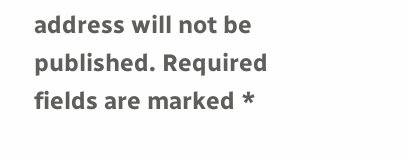address will not be published. Required fields are marked *